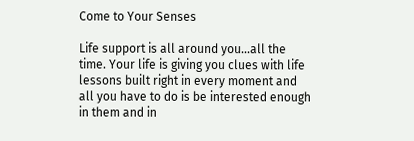Come to Your Senses

Life support is all around you...all the time. Your life is giving you clues with life lessons built right in every moment and all you have to do is be interested enough in them and in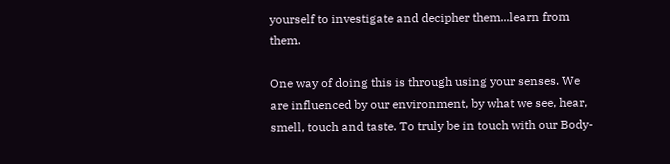yourself to investigate and decipher them...learn from them.

One way of doing this is through using your senses. We are influenced by our environment, by what we see, hear, smell, touch and taste. To truly be in touch with our Body-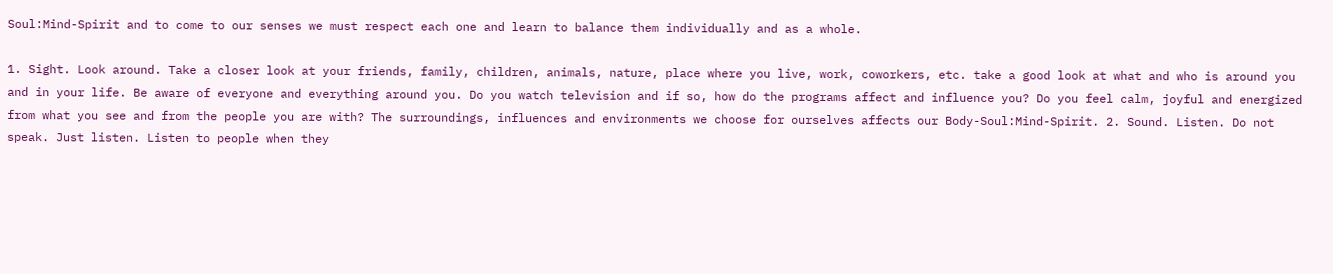Soul:Mind-Spirit and to come to our senses we must respect each one and learn to balance them individually and as a whole.

1. Sight. Look around. Take a closer look at your friends, family, children, animals, nature, place where you live, work, coworkers, etc. take a good look at what and who is around you and in your life. Be aware of everyone and everything around you. Do you watch television and if so, how do the programs affect and influence you? Do you feel calm, joyful and energized from what you see and from the people you are with? The surroundings, influences and environments we choose for ourselves affects our Body-Soul:Mind-Spirit. 2. Sound. Listen. Do not speak. Just listen. Listen to people when they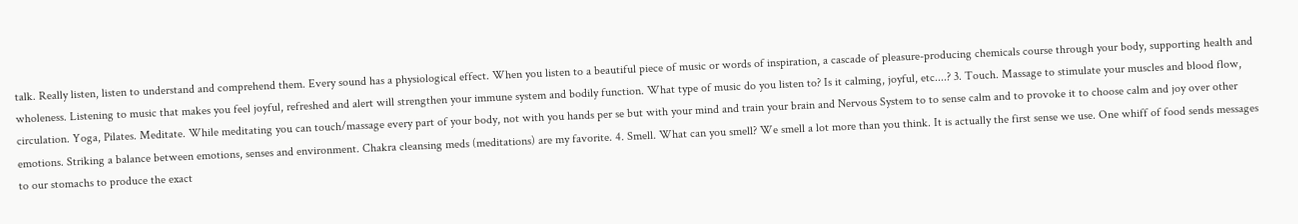talk. Really listen, listen to understand and comprehend them. Every sound has a physiological effect. When you listen to a beautiful piece of music or words of inspiration, a cascade of pleasure-producing chemicals course through your body, supporting health and wholeness. Listening to music that makes you feel joyful, refreshed and alert will strengthen your immune system and bodily function. What type of music do you listen to? Is it calming, joyful, etc....? 3. Touch. Massage to stimulate your muscles and blood flow, circulation. Yoga, Pilates. Meditate. While meditating you can touch/massage every part of your body, not with you hands per se but with your mind and train your brain and Nervous System to to sense calm and to provoke it to choose calm and joy over other emotions. Striking a balance between emotions, senses and environment. Chakra cleansing meds (meditations) are my favorite. 4. Smell. What can you smell? We smell a lot more than you think. It is actually the first sense we use. One whiff of food sends messages to our stomachs to produce the exact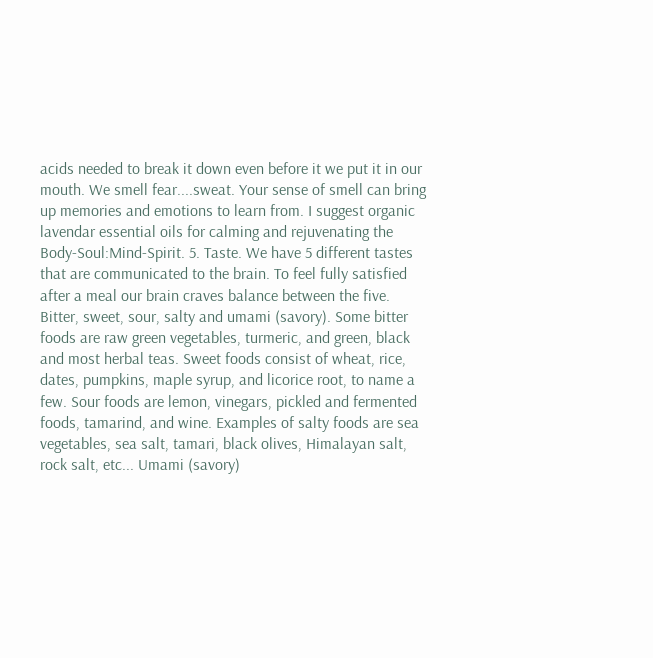acids needed to break it down even before it we put it in our mouth. We smell fear....sweat. Your sense of smell can bring up memories and emotions to learn from. I suggest organic lavendar essential oils for calming and rejuvenating the Body-Soul:Mind-Spirit. 5. Taste. We have 5 different tastes that are communicated to the brain. To feel fully satisfied after a meal our brain craves balance between the five. Bitter, sweet, sour, salty and umami (savory). Some bitter foods are raw green vegetables, turmeric, and green, black and most herbal teas. Sweet foods consist of wheat, rice, dates, pumpkins, maple syrup, and licorice root, to name a few. Sour foods are lemon, vinegars, pickled and fermented foods, tamarind, and wine. Examples of salty foods are sea vegetables, sea salt, tamari, black olives, Himalayan salt, rock salt, etc... Umami (savory)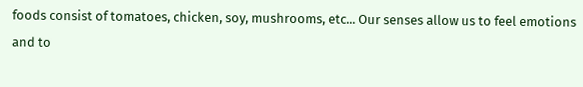foods consist of tomatoes, chicken, soy, mushrooms, etc... Our senses allow us to feel emotions and to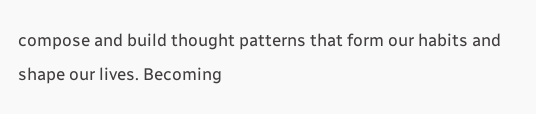compose and build thought patterns that form our habits and shape our lives. Becoming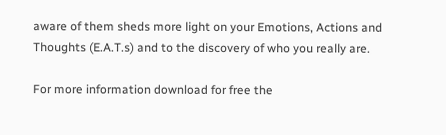aware of them sheds more light on your Emotions, Actions and Thoughts (E.A.T.s) and to the discovery of who you really are.

For more information download for free the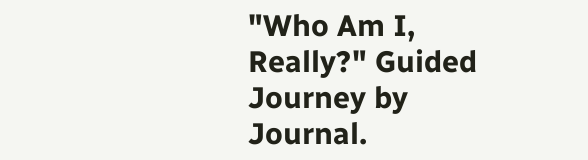"Who Am I, Really?" Guided Journey by Journal.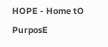HOPE - Home tO PurposE